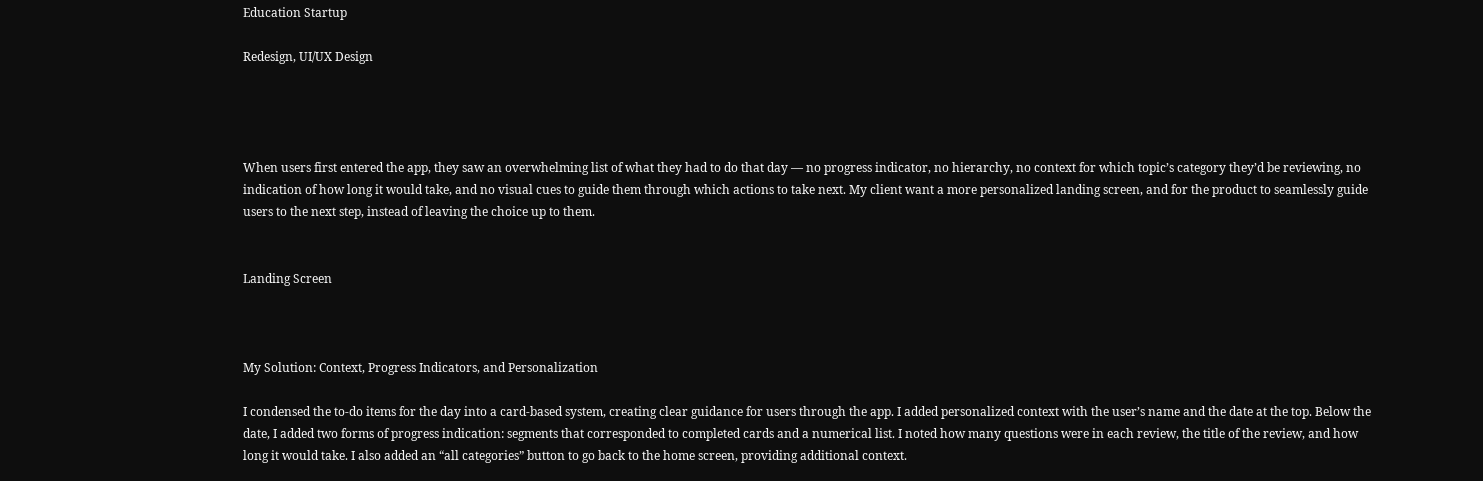Education Startup

Redesign, UI/UX Design




When users first entered the app, they saw an overwhelming list of what they had to do that day — no progress indicator, no hierarchy, no context for which topic’s category they’d be reviewing, no indication of how long it would take, and no visual cues to guide them through which actions to take next. My client want a more personalized landing screen, and for the product to seamlessly guide users to the next step, instead of leaving the choice up to them.


Landing Screen



My Solution: Context, Progress Indicators, and Personalization

I condensed the to-do items for the day into a card-based system, creating clear guidance for users through the app. I added personalized context with the user’s name and the date at the top. Below the date, I added two forms of progress indication: segments that corresponded to completed cards and a numerical list. I noted how many questions were in each review, the title of the review, and how long it would take. I also added an “all categories” button to go back to the home screen, providing additional context.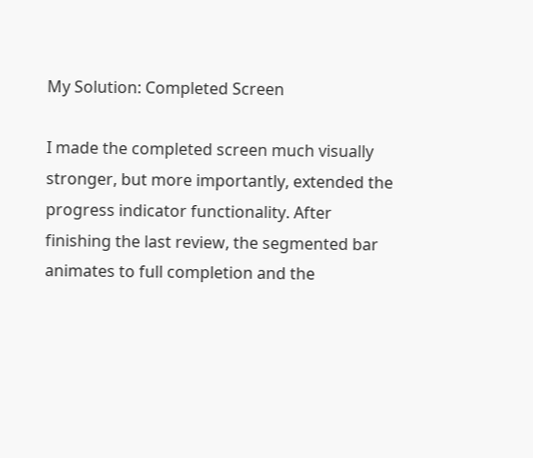My Solution: Completed Screen

I made the completed screen much visually stronger, but more importantly, extended the progress indicator functionality. After finishing the last review, the segmented bar animates to full completion and the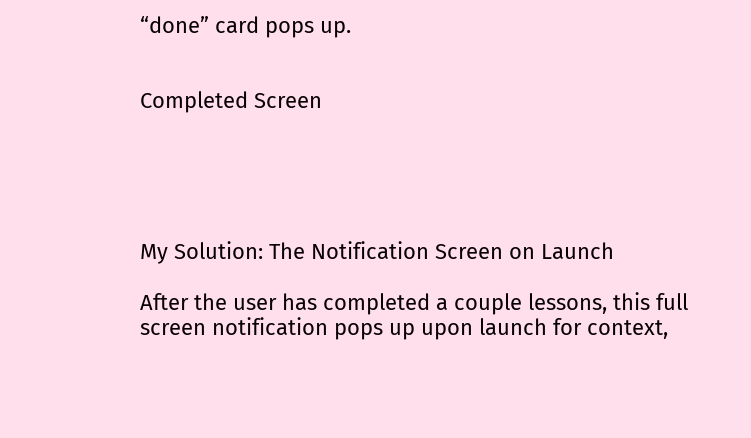“done” card pops up.


Completed Screen





My Solution: The Notification Screen on Launch

After the user has completed a couple lessons, this full screen notification pops up upon launch for context,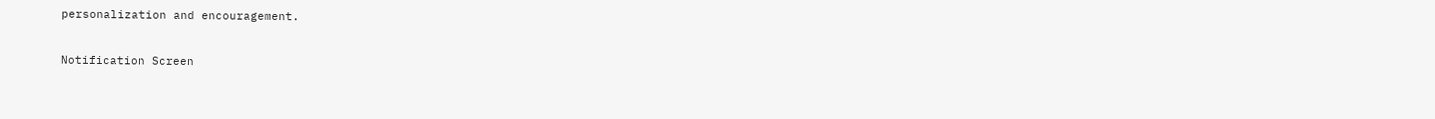personalization and encouragement.


Notification Screen